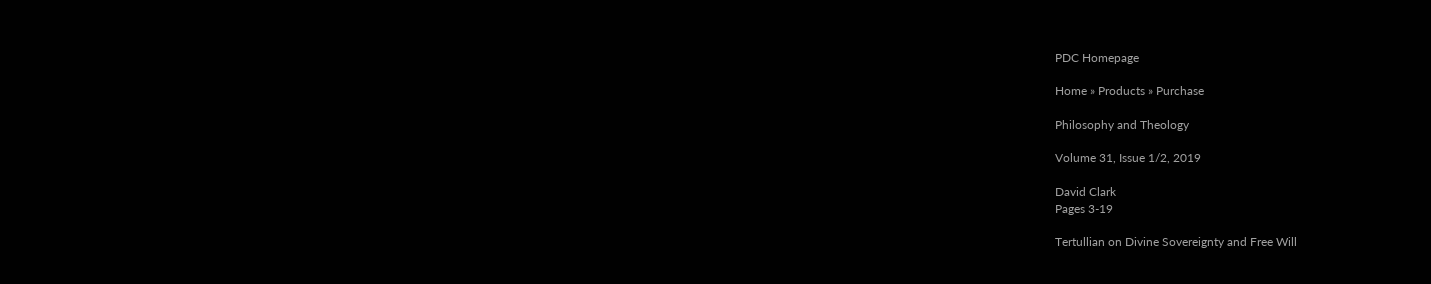PDC Homepage

Home » Products » Purchase

Philosophy and Theology

Volume 31, Issue 1/2, 2019

David Clark
Pages 3-19

Tertullian on Divine Sovereignty and Free Will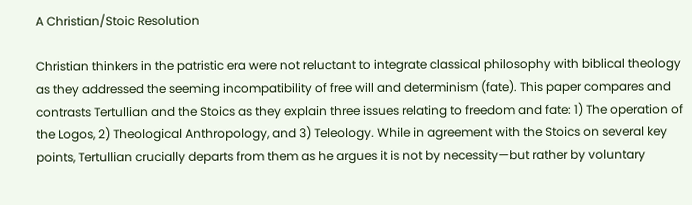A Christian/Stoic Resolution

Christian thinkers in the patristic era were not reluctant to integrate classical philosophy with biblical theology as they addressed the seeming incompatibility of free will and determinism (fate). This paper compares and contrasts Tertullian and the Stoics as they explain three issues relating to freedom and fate: 1) The operation of the Logos, 2) Theological Anthropology, and 3) Teleology. While in agreement with the Stoics on several key points, Tertullian crucially departs from them as he argues it is not by necessity—but rather by voluntary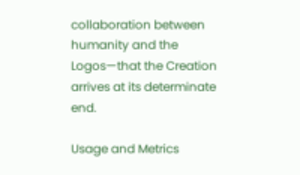collaboration between humanity and the Logos—that the Creation arrives at its determinate end.

Usage and Metrics